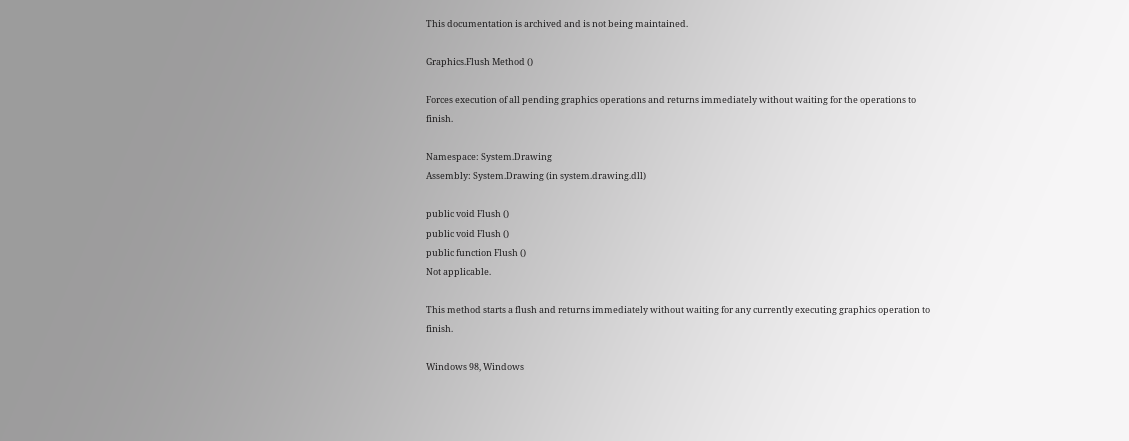This documentation is archived and is not being maintained.

Graphics.Flush Method ()

Forces execution of all pending graphics operations and returns immediately without waiting for the operations to finish.

Namespace: System.Drawing
Assembly: System.Drawing (in system.drawing.dll)

public void Flush ()
public void Flush ()
public function Flush ()
Not applicable.

This method starts a flush and returns immediately without waiting for any currently executing graphics operation to finish.

Windows 98, Windows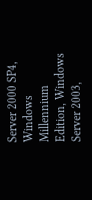Server 2000 SP4, Windows Millennium Edition, Windows Server 2003,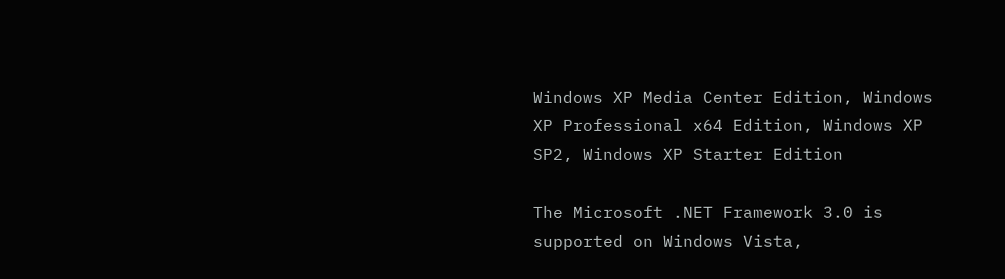Windows XP Media Center Edition, Windows XP Professional x64 Edition, Windows XP SP2, Windows XP Starter Edition

The Microsoft .NET Framework 3.0 is supported on Windows Vista,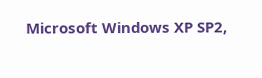Microsoft Windows XP SP2,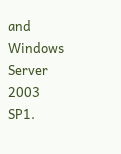and Windows Server 2003 SP1.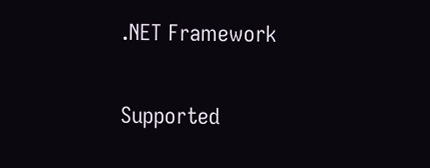.NET Framework

Supported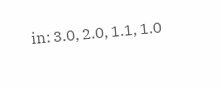in: 3.0, 2.0, 1.1, 1.0